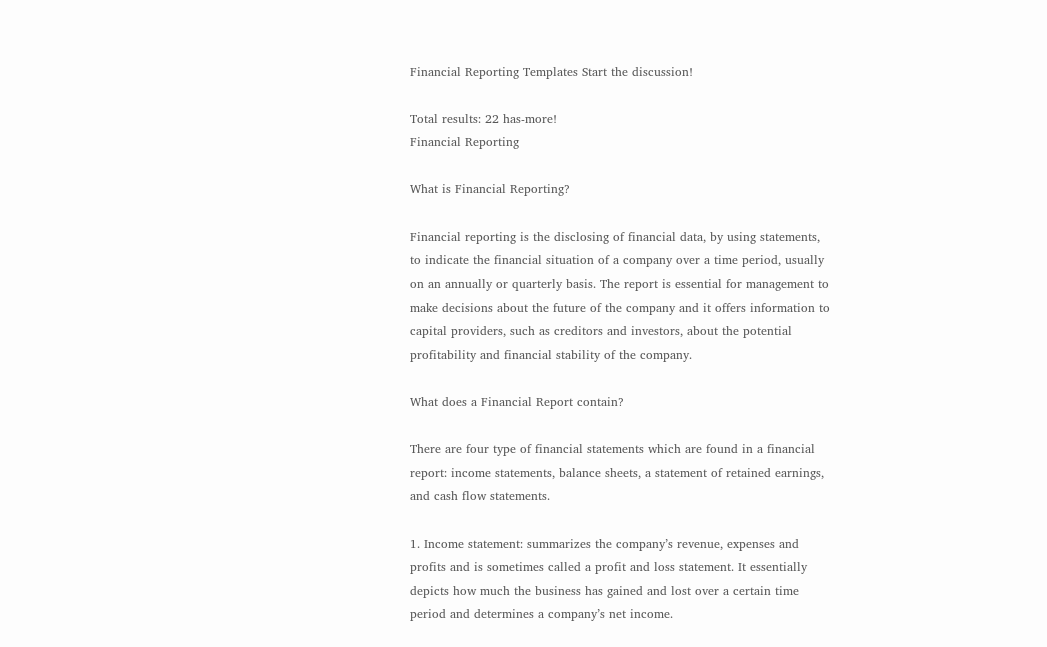Financial Reporting Templates Start the discussion!

Total results: 22 has-more!
Financial Reporting

What is Financial Reporting?

Financial reporting is the disclosing of financial data, by using statements, to indicate the financial situation of a company over a time period, usually on an annually or quarterly basis. The report is essential for management to make decisions about the future of the company and it offers information to capital providers, such as creditors and investors, about the potential profitability and financial stability of the company.

What does a Financial Report contain?

There are four type of financial statements which are found in a financial report: income statements, balance sheets, a statement of retained earnings, and cash flow statements.

1. Income statement: summarizes the company’s revenue, expenses and profits and is sometimes called a profit and loss statement. It essentially depicts how much the business has gained and lost over a certain time period and determines a company’s net income.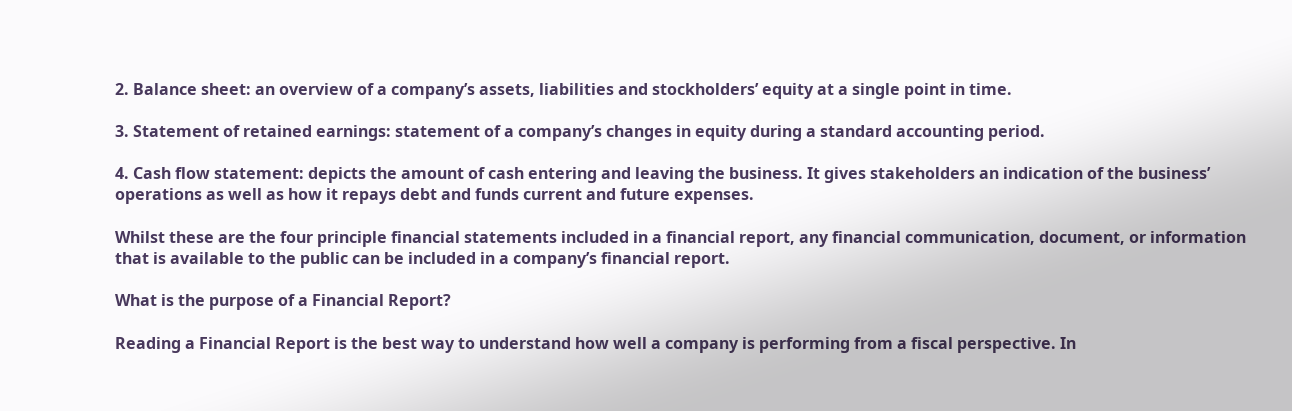2. Balance sheet: an overview of a company’s assets, liabilities and stockholders’ equity at a single point in time.

3. Statement of retained earnings: statement of a company’s changes in equity during a standard accounting period.

4. Cash flow statement: depicts the amount of cash entering and leaving the business. It gives stakeholders an indication of the business’ operations as well as how it repays debt and funds current and future expenses.

Whilst these are the four principle financial statements included in a financial report, any financial communication, document, or information that is available to the public can be included in a company’s financial report.

What is the purpose of a Financial Report?

Reading a Financial Report is the best way to understand how well a company is performing from a fiscal perspective. In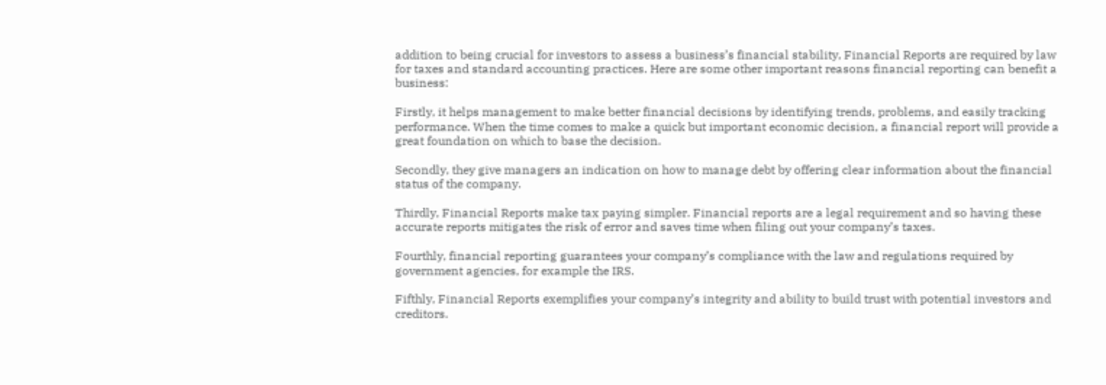addition to being crucial for investors to assess a business’s financial stability, Financial Reports are required by law for taxes and standard accounting practices. Here are some other important reasons financial reporting can benefit a business:

Firstly, it helps management to make better financial decisions by identifying trends, problems, and easily tracking performance. When the time comes to make a quick but important economic decision, a financial report will provide a great foundation on which to base the decision.

Secondly, they give managers an indication on how to manage debt by offering clear information about the financial status of the company.

Thirdly, Financial Reports make tax paying simpler. Financial reports are a legal requirement and so having these accurate reports mitigates the risk of error and saves time when filing out your company’s taxes.

Fourthly, financial reporting guarantees your company’s compliance with the law and regulations required by government agencies, for example the IRS.

Fifthly, Financial Reports exemplifies your company’s integrity and ability to build trust with potential investors and creditors.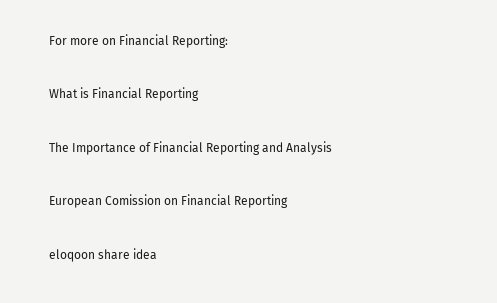For more on Financial Reporting:

What is Financial Reporting

The Importance of Financial Reporting and Analysis

European Comission on Financial Reporting

eloqoon share idea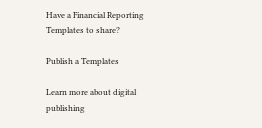Have a Financial Reporting Templates to share?

Publish a Templates

Learn more about digital publishing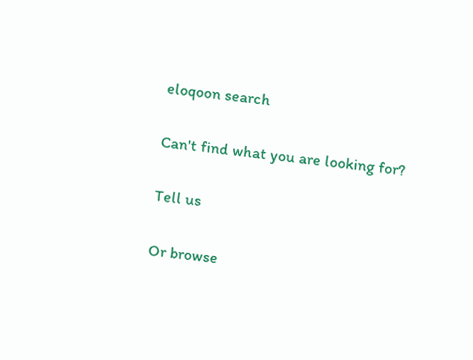eloqoon search

Can't find what you are looking for?

Tell us

Or browse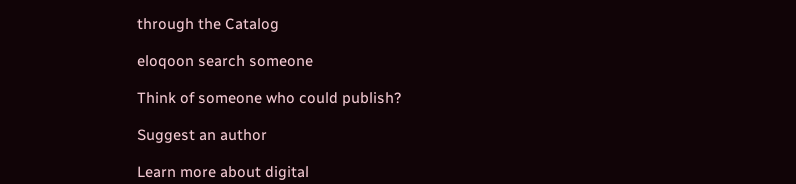through the Catalog

eloqoon search someone

Think of someone who could publish?

Suggest an author

Learn more about digital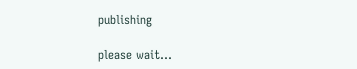publishing

please wait...